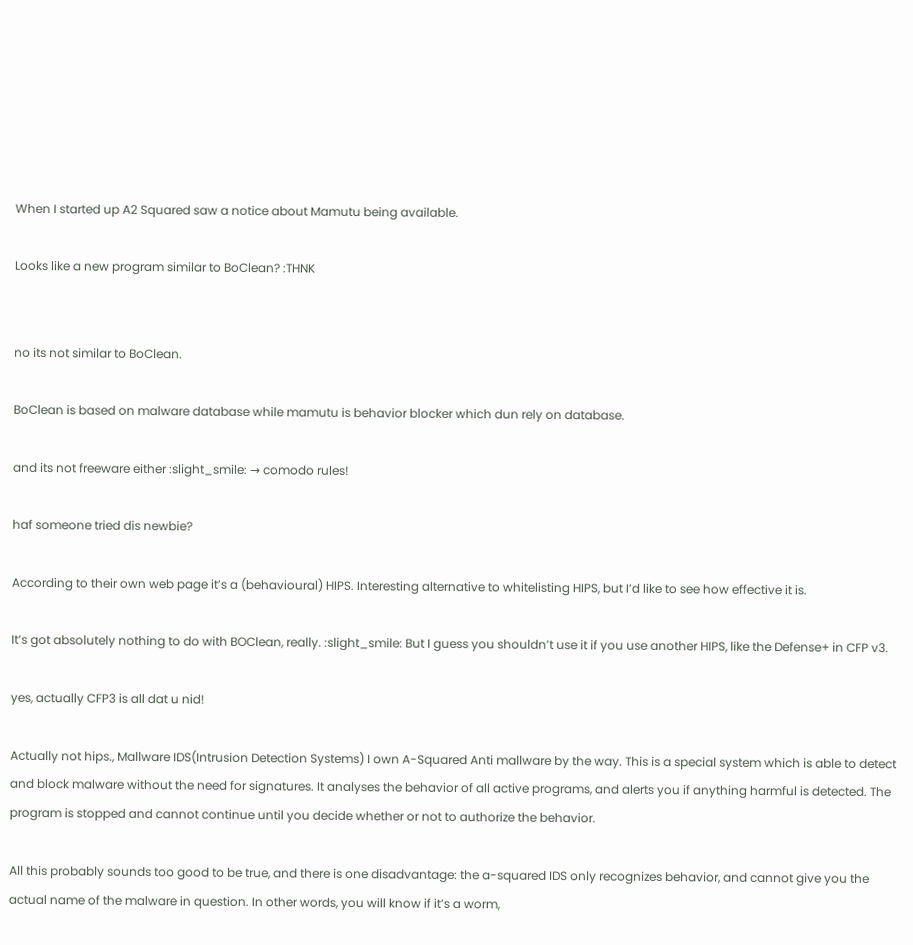When I started up A2 Squared saw a notice about Mamutu being available.

Looks like a new program similar to BoClean? :THNK


no its not similar to BoClean.

BoClean is based on malware database while mamutu is behavior blocker which dun rely on database.

and its not freeware either :slight_smile: → comodo rules!

haf someone tried dis newbie?

According to their own web page it’s a (behavioural) HIPS. Interesting alternative to whitelisting HIPS, but I’d like to see how effective it is.

It’s got absolutely nothing to do with BOClean, really. :slight_smile: But I guess you shouldn’t use it if you use another HIPS, like the Defense+ in CFP v3.

yes, actually CFP3 is all dat u nid!

Actually not hips., Mallware IDS(Intrusion Detection Systems) I own A-Squared Anti mallware by the way. This is a special system which is able to detect and block malware without the need for signatures. It analyses the behavior of all active programs, and alerts you if anything harmful is detected. The program is stopped and cannot continue until you decide whether or not to authorize the behavior.

All this probably sounds too good to be true, and there is one disadvantage: the a-squared IDS only recognizes behavior, and cannot give you the actual name of the malware in question. In other words, you will know if it’s a worm,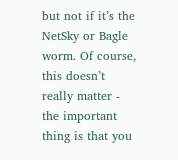but not if it’s the NetSky or Bagle worm. Of course, this doesn’t really matter - the important thing is that you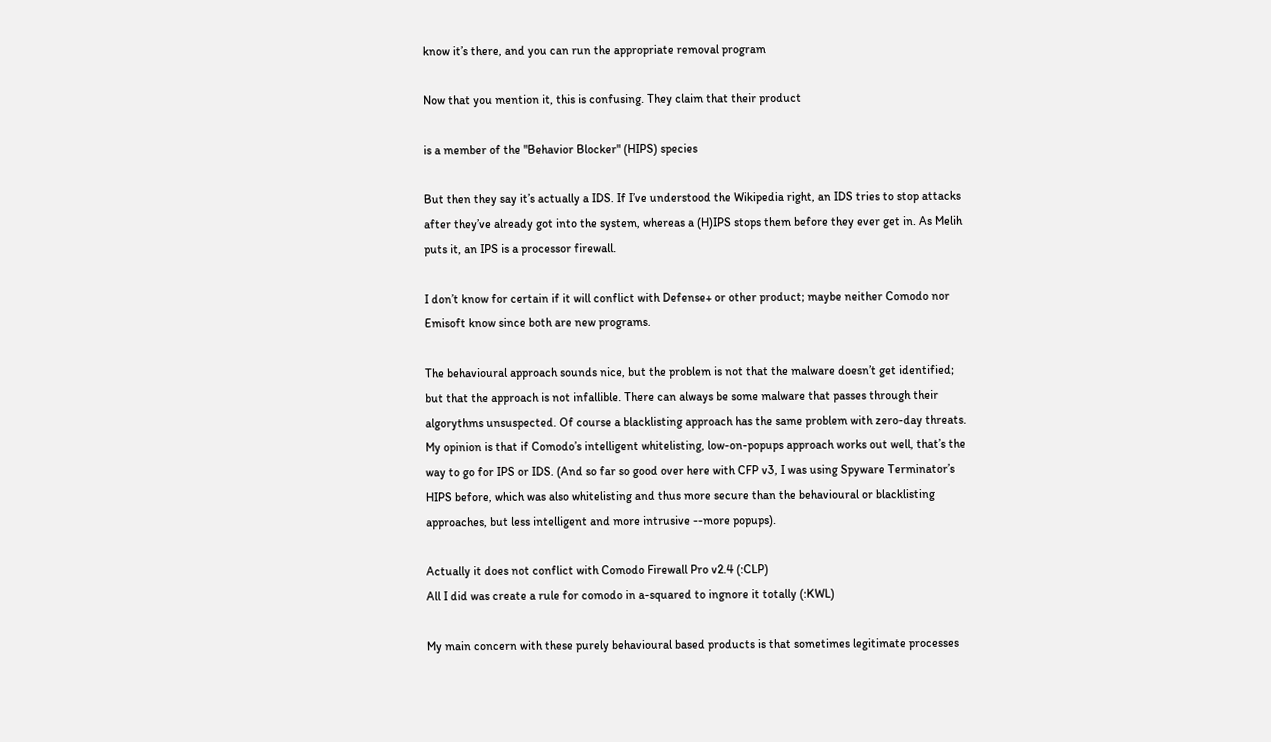know it’s there, and you can run the appropriate removal program

Now that you mention it, this is confusing. They claim that their product

is a member of the "Behavior Blocker" (HIPS) species

But then they say it’s actually a IDS. If I’ve understood the Wikipedia right, an IDS tries to stop attacks after they’ve already got into the system, whereas a (H)IPS stops them before they ever get in. As Melih puts it, an IPS is a processor firewall.

I don’t know for certain if it will conflict with Defense+ or other product; maybe neither Comodo nor Emisoft know since both are new programs.

The behavioural approach sounds nice, but the problem is not that the malware doesn’t get identified; but that the approach is not infallible. There can always be some malware that passes through their algorythms unsuspected. Of course a blacklisting approach has the same problem with zero-day threats. My opinion is that if Comodo’s intelligent whitelisting, low-on-popups approach works out well, that’s the way to go for IPS or IDS. (And so far so good over here with CFP v3, I was using Spyware Terminator’s HIPS before, which was also whitelisting and thus more secure than the behavioural or blacklisting approaches, but less intelligent and more intrusive --more popups).

Actually it does not conflict with Comodo Firewall Pro v2.4 (:CLP)
All I did was create a rule for comodo in a-squared to ingnore it totally (:KWL)

My main concern with these purely behavioural based products is that sometimes legitimate processes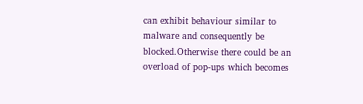can exhibit behaviour similar to malware and consequently be blocked.Otherwise there could be an overload of pop-ups which becomes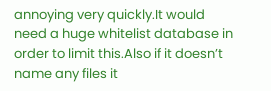annoying very quickly.It would need a huge whitelist database in order to limit this.Also if it doesn’t name any files it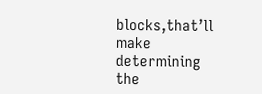blocks,that’ll make determining the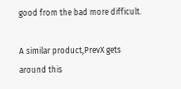good from the bad more difficult.

A similar product,PrevX gets around this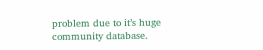problem due to it’s huge community database.